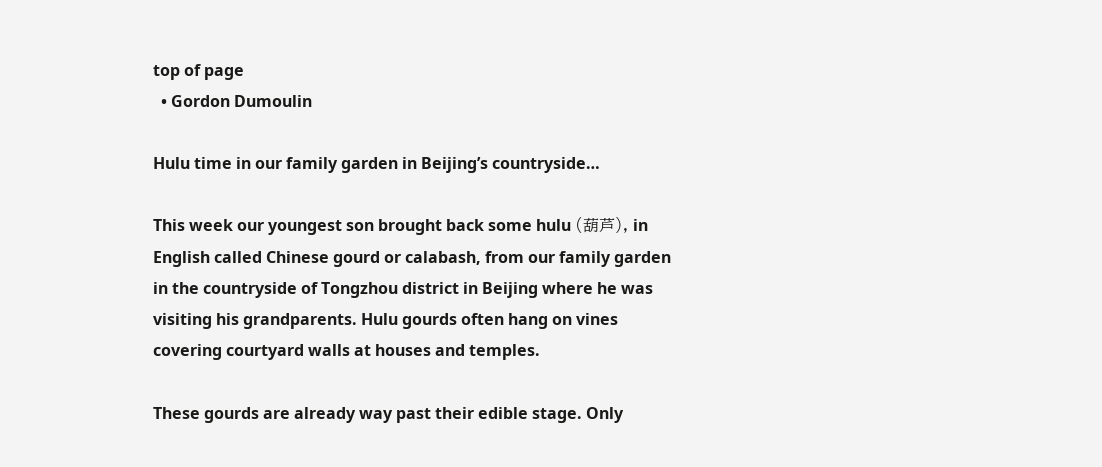top of page
  • Gordon Dumoulin

Hulu time in our family garden in Beijing’s countryside…

This week our youngest son brought back some hulu (葫芦), in English called Chinese gourd or calabash, from our family garden in the countryside of Tongzhou district in Beijing where he was visiting his grandparents. Hulu gourds often hang on vines covering courtyard walls at houses and temples.

These gourds are already way past their edible stage. Only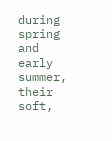during spring and early summer, their soft,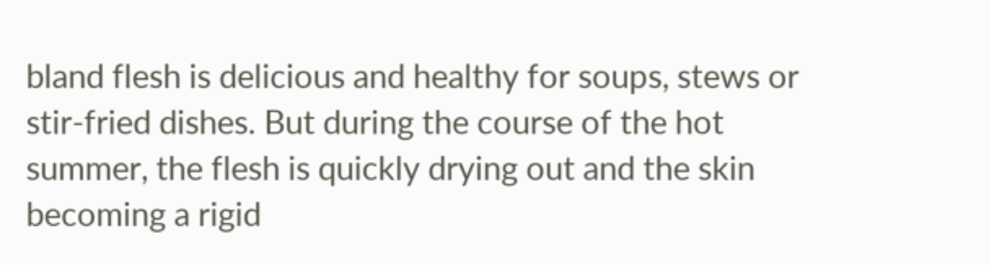bland flesh is delicious and healthy for soups, stews or stir-fried dishes. But during the course of the hot summer, the flesh is quickly drying out and the skin becoming a rigid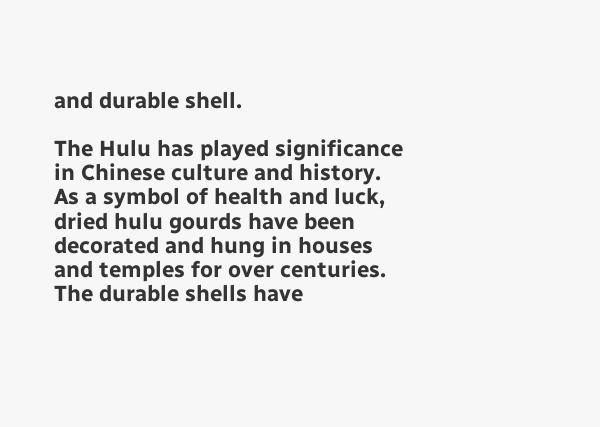and durable shell.

The Hulu has played significance in Chinese culture and history. As a symbol of health and luck, dried hulu gourds have been decorated and hung in houses and temples for over centuries. The durable shells have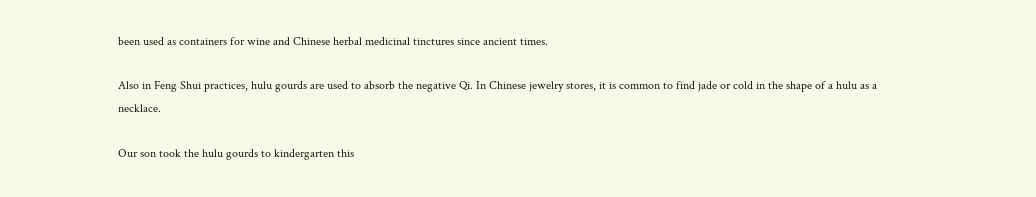been used as containers for wine and Chinese herbal medicinal tinctures since ancient times.

Also in Feng Shui practices, hulu gourds are used to absorb the negative Qi. In Chinese jewelry stores, it is common to find jade or cold in the shape of a hulu as a necklace.

Our son took the hulu gourds to kindergarten this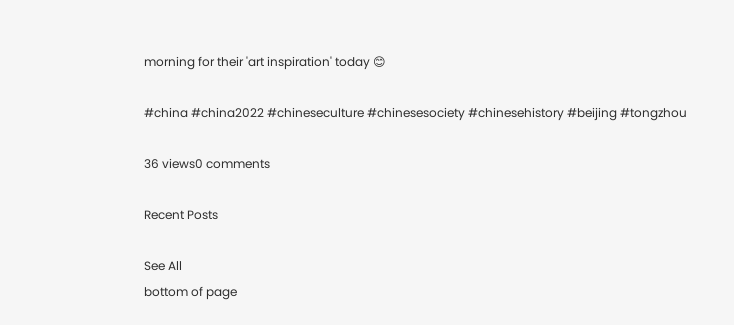morning for their 'art inspiration' today 😊

#china #china2022 #chineseculture #chinesesociety #chinesehistory #beijing #tongzhou

36 views0 comments

Recent Posts

See All
bottom of page